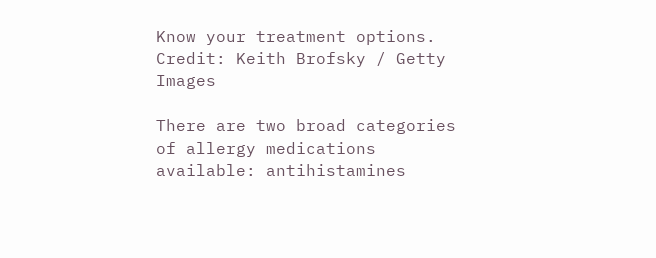Know your treatment options.
Credit: Keith Brofsky / Getty Images

There are two broad categories of allergy medications available: antihistamines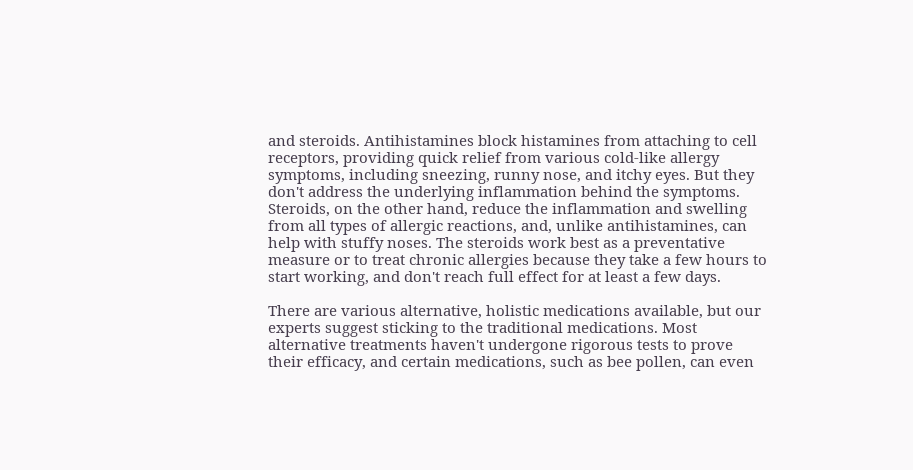and steroids. Antihistamines block histamines from attaching to cell receptors, providing quick relief from various cold-like allergy symptoms, including sneezing, runny nose, and itchy eyes. But they don't address the underlying inflammation behind the symptoms. Steroids, on the other hand, reduce the inflammation and swelling from all types of allergic reactions, and, unlike antihistamines, can help with stuffy noses. The steroids work best as a preventative measure or to treat chronic allergies because they take a few hours to start working, and don't reach full effect for at least a few days.

There are various alternative, holistic medications available, but our experts suggest sticking to the traditional medications. Most alternative treatments haven't undergone rigorous tests to prove their efficacy, and certain medications, such as bee pollen, can even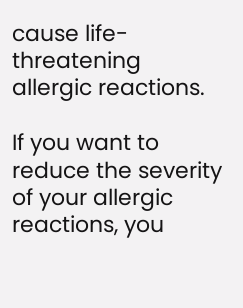cause life-threatening allergic reactions.

If you want to reduce the severity of your allergic reactions, you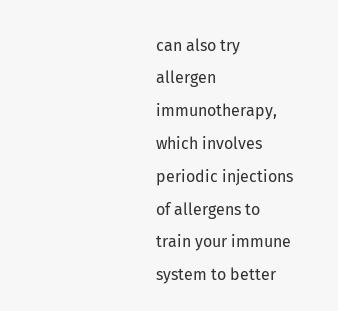can also try allergen immunotherapy, which involves periodic injections of allergens to train your immune system to better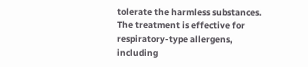tolerate the harmless substances. The treatment is effective for respiratory-type allergens, including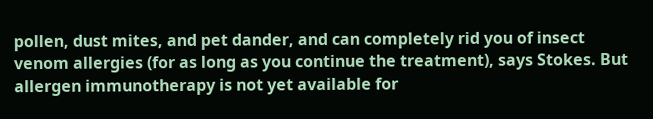pollen, dust mites, and pet dander, and can completely rid you of insect venom allergies (for as long as you continue the treatment), says Stokes. But allergen immunotherapy is not yet available for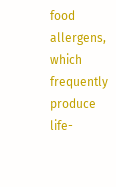food allergens, which frequently produce life-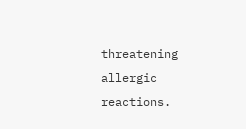threatening allergic reactions.